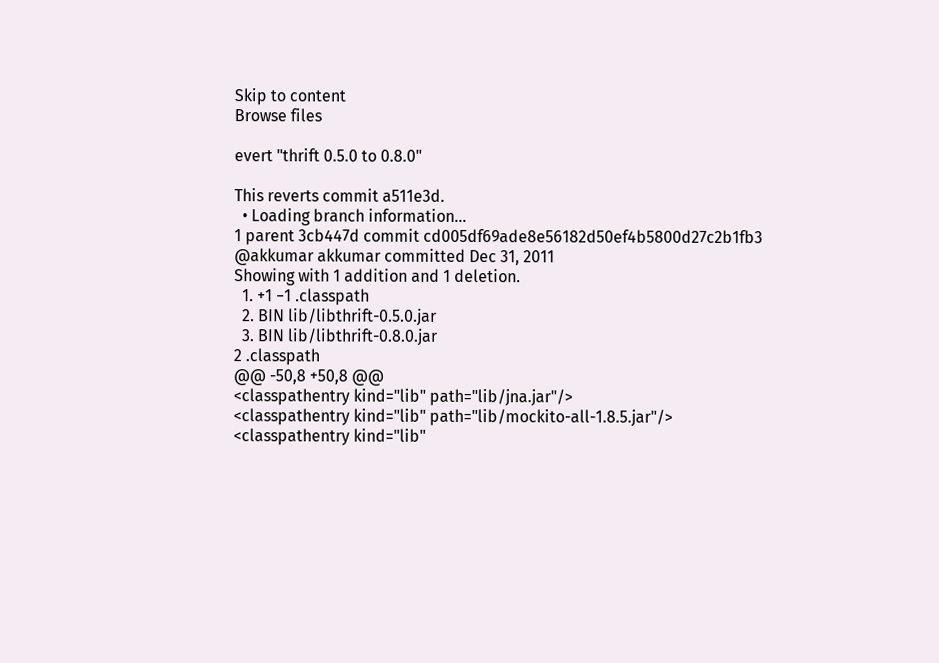Skip to content
Browse files

evert "thrift 0.5.0 to 0.8.0"

This reverts commit a511e3d.
  • Loading branch information...
1 parent 3cb447d commit cd005df69ade8e56182d50ef4b5800d27c2b1fb3 @akkumar akkumar committed Dec 31, 2011
Showing with 1 addition and 1 deletion.
  1. +1 −1 .classpath
  2. BIN lib/libthrift-0.5.0.jar
  3. BIN lib/libthrift-0.8.0.jar
2 .classpath
@@ -50,8 +50,8 @@
<classpathentry kind="lib" path="lib/jna.jar"/>
<classpathentry kind="lib" path="lib/mockito-all-1.8.5.jar"/>
<classpathentry kind="lib"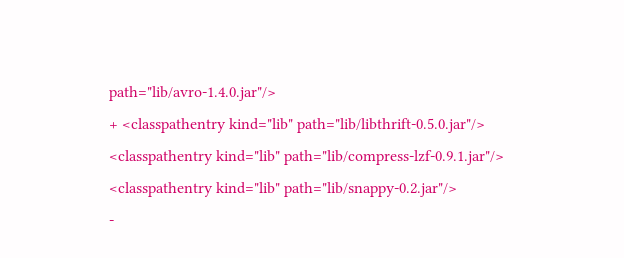path="lib/avro-1.4.0.jar"/>
+ <classpathentry kind="lib" path="lib/libthrift-0.5.0.jar"/>
<classpathentry kind="lib" path="lib/compress-lzf-0.9.1.jar"/>
<classpathentry kind="lib" path="lib/snappy-0.2.jar"/>
-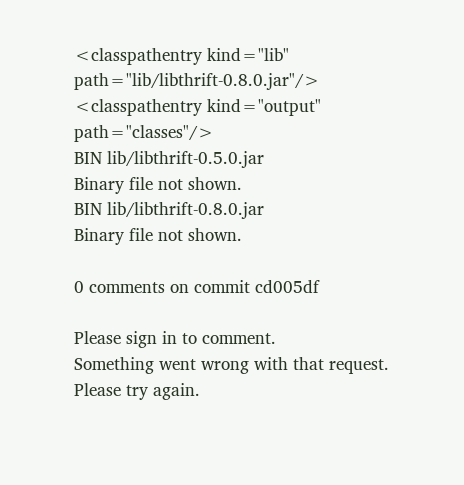<classpathentry kind="lib" path="lib/libthrift-0.8.0.jar"/>
<classpathentry kind="output" path="classes"/>
BIN lib/libthrift-0.5.0.jar
Binary file not shown.
BIN lib/libthrift-0.8.0.jar
Binary file not shown.

0 comments on commit cd005df

Please sign in to comment.
Something went wrong with that request. Please try again.